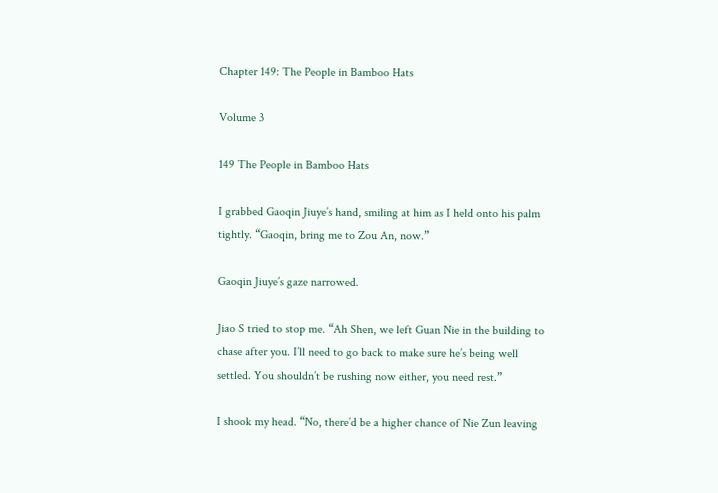Chapter 149: The People in Bamboo Hats

Volume 3

149 The People in Bamboo Hats

I grabbed Gaoqin Jiuye’s hand, smiling at him as I held onto his palm tightly. “Gaoqin, bring me to Zou An, now.”

Gaoqin Jiuye’s gaze narrowed.

Jiao S tried to stop me. “Ah Shen, we left Guan Nie in the building to chase after you. I’ll need to go back to make sure he’s being well settled. You shouldn’t be rushing now either, you need rest.”

I shook my head. “No, there’d be a higher chance of Nie Zun leaving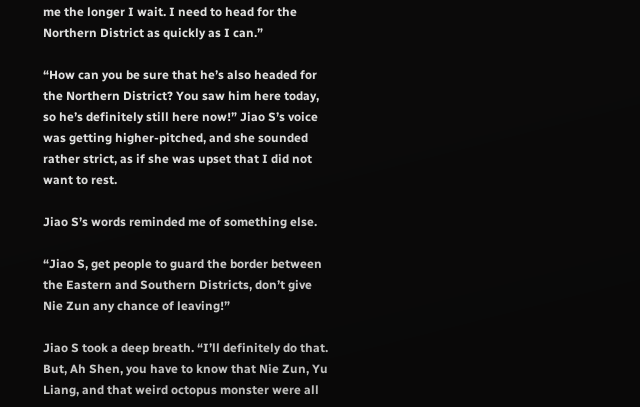me the longer I wait. I need to head for the Northern District as quickly as I can.”

“How can you be sure that he’s also headed for the Northern District? You saw him here today, so he’s definitely still here now!” Jiao S’s voice was getting higher-pitched, and she sounded rather strict, as if she was upset that I did not want to rest.

Jiao S’s words reminded me of something else.

“Jiao S, get people to guard the border between the Eastern and Southern Districts, don’t give Nie Zun any chance of leaving!”

Jiao S took a deep breath. “I’ll definitely do that. But, Ah Shen, you have to know that Nie Zun, Yu Liang, and that weird octopus monster were all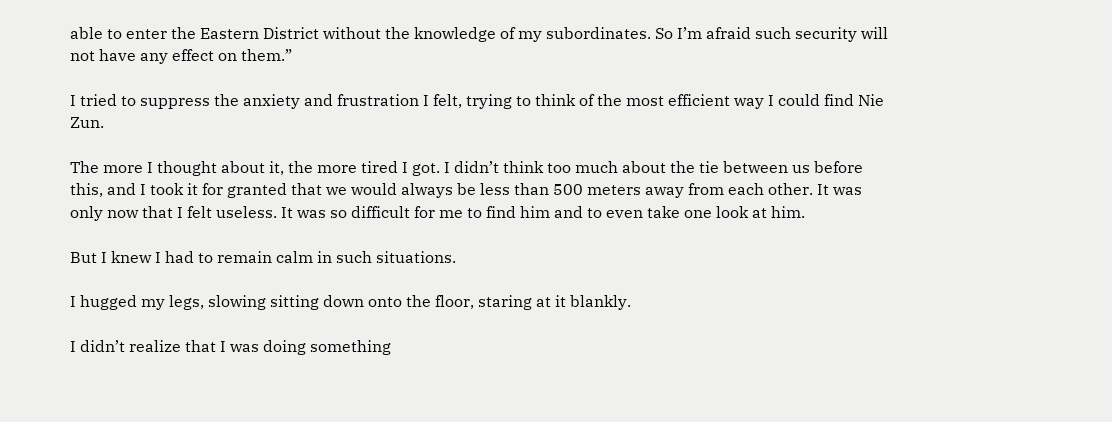able to enter the Eastern District without the knowledge of my subordinates. So I’m afraid such security will not have any effect on them.”

I tried to suppress the anxiety and frustration I felt, trying to think of the most efficient way I could find Nie Zun.

The more I thought about it, the more tired I got. I didn’t think too much about the tie between us before this, and I took it for granted that we would always be less than 500 meters away from each other. It was only now that I felt useless. It was so difficult for me to find him and to even take one look at him.

But I knew I had to remain calm in such situations.

I hugged my legs, slowing sitting down onto the floor, staring at it blankly.

I didn’t realize that I was doing something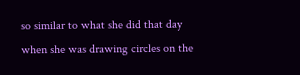so similar to what she did that day when she was drawing circles on the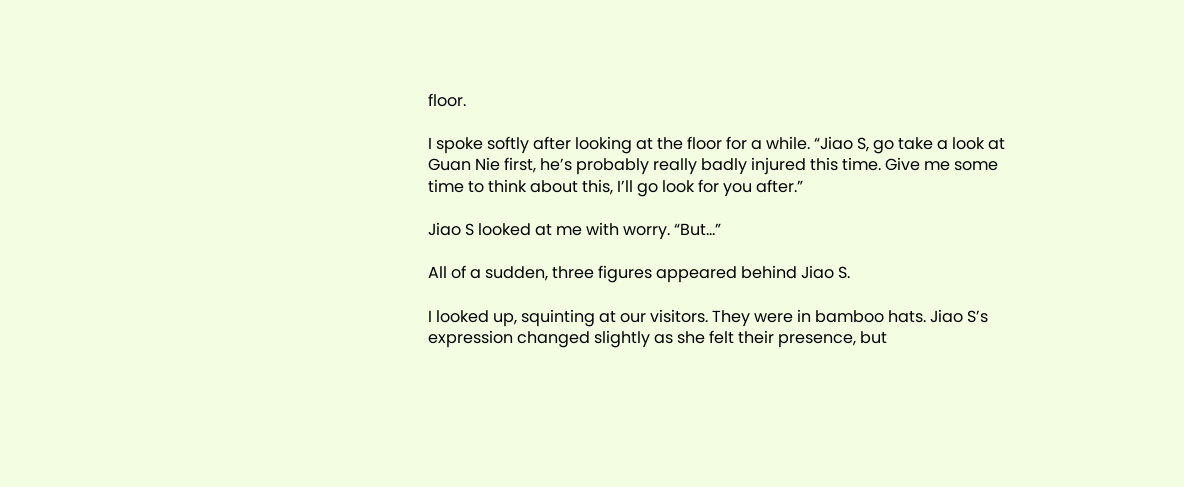floor.

I spoke softly after looking at the floor for a while. “Jiao S, go take a look at Guan Nie first, he’s probably really badly injured this time. Give me some time to think about this, I’ll go look for you after.”

Jiao S looked at me with worry. “But…”

All of a sudden, three figures appeared behind Jiao S.

I looked up, squinting at our visitors. They were in bamboo hats. Jiao S’s expression changed slightly as she felt their presence, but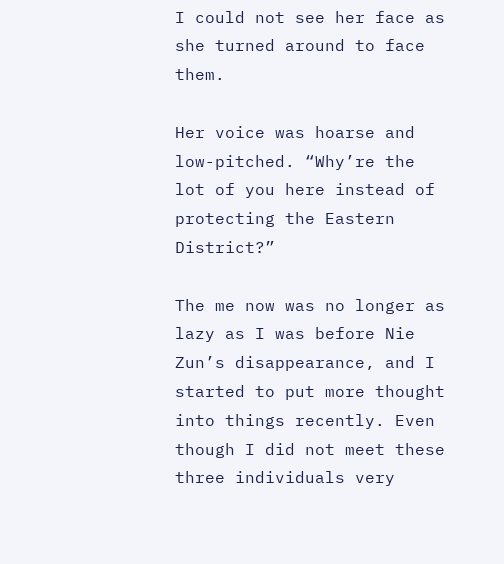I could not see her face as she turned around to face them.

Her voice was hoarse and low-pitched. “Why’re the lot of you here instead of protecting the Eastern District?”

The me now was no longer as lazy as I was before Nie Zun’s disappearance, and I started to put more thought into things recently. Even though I did not meet these three individuals very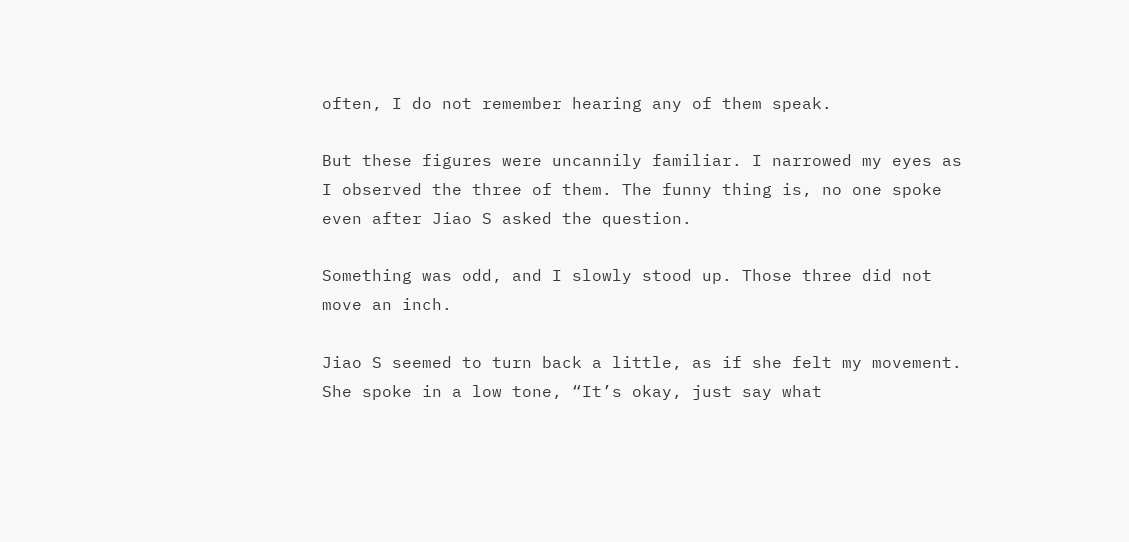often, I do not remember hearing any of them speak.

But these figures were uncannily familiar. I narrowed my eyes as I observed the three of them. The funny thing is, no one spoke even after Jiao S asked the question.

Something was odd, and I slowly stood up. Those three did not move an inch.

Jiao S seemed to turn back a little, as if she felt my movement. She spoke in a low tone, “It’s okay, just say what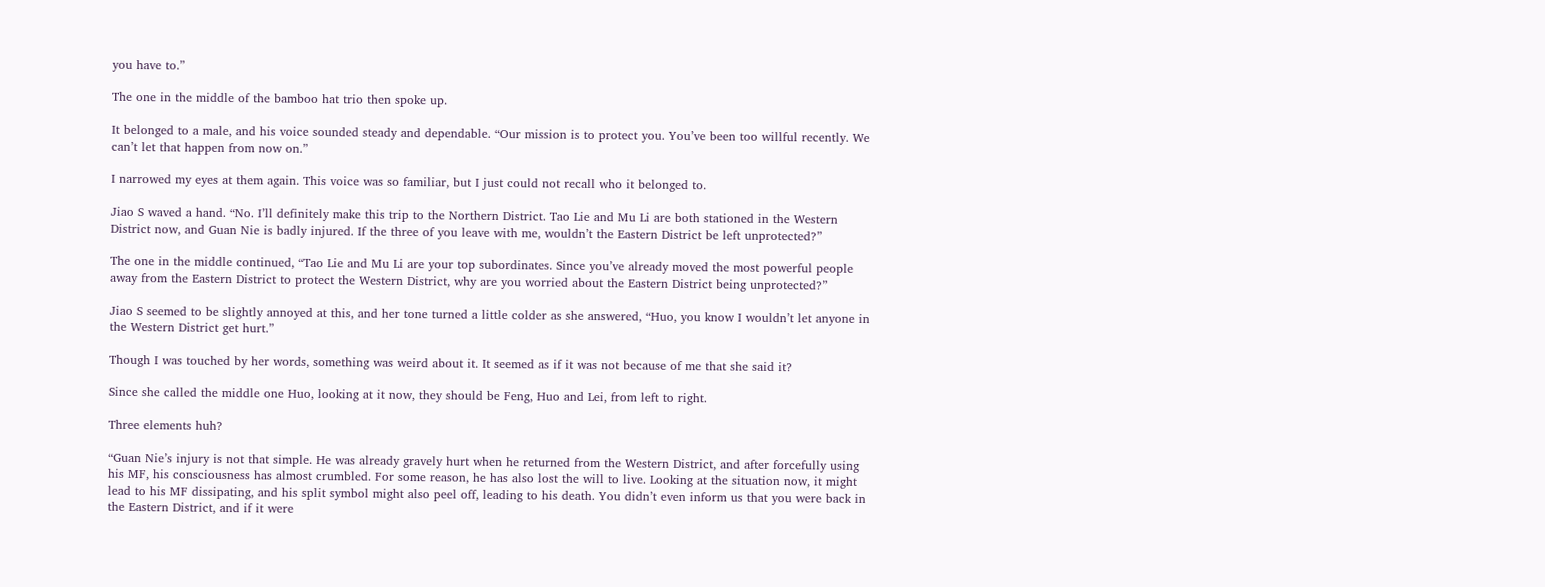you have to.”

The one in the middle of the bamboo hat trio then spoke up.

It belonged to a male, and his voice sounded steady and dependable. “Our mission is to protect you. You’ve been too willful recently. We can’t let that happen from now on.”

I narrowed my eyes at them again. This voice was so familiar, but I just could not recall who it belonged to.

Jiao S waved a hand. “No. I’ll definitely make this trip to the Northern District. Tao Lie and Mu Li are both stationed in the Western District now, and Guan Nie is badly injured. If the three of you leave with me, wouldn’t the Eastern District be left unprotected?”

The one in the middle continued, “Tao Lie and Mu Li are your top subordinates. Since you’ve already moved the most powerful people away from the Eastern District to protect the Western District, why are you worried about the Eastern District being unprotected?”

Jiao S seemed to be slightly annoyed at this, and her tone turned a little colder as she answered, “Huo, you know I wouldn’t let anyone in the Western District get hurt.”

Though I was touched by her words, something was weird about it. It seemed as if it was not because of me that she said it?

Since she called the middle one Huo, looking at it now, they should be Feng, Huo and Lei, from left to right.

Three elements huh?

“Guan Nie’s injury is not that simple. He was already gravely hurt when he returned from the Western District, and after forcefully using his MF, his consciousness has almost crumbled. For some reason, he has also lost the will to live. Looking at the situation now, it might lead to his MF dissipating, and his split symbol might also peel off, leading to his death. You didn’t even inform us that you were back in the Eastern District, and if it were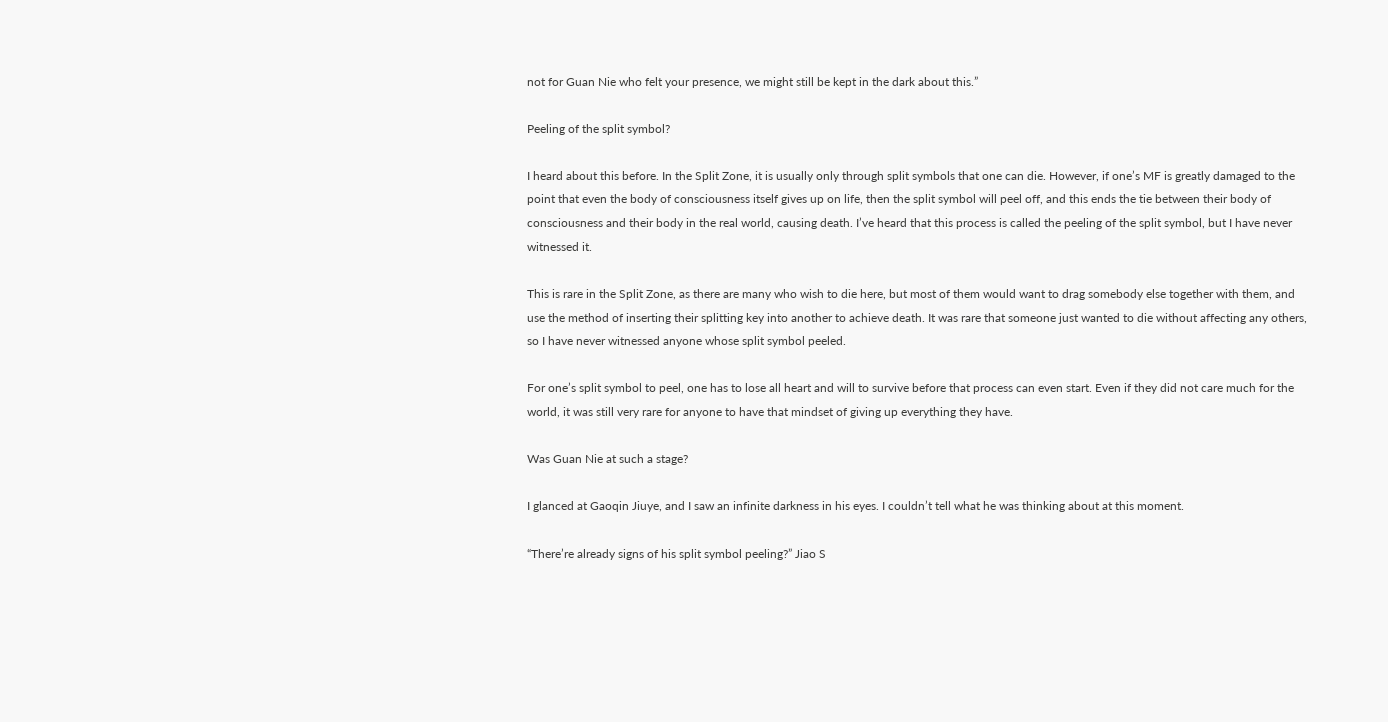not for Guan Nie who felt your presence, we might still be kept in the dark about this.”

Peeling of the split symbol?

I heard about this before. In the Split Zone, it is usually only through split symbols that one can die. However, if one’s MF is greatly damaged to the point that even the body of consciousness itself gives up on life, then the split symbol will peel off, and this ends the tie between their body of consciousness and their body in the real world, causing death. I’ve heard that this process is called the peeling of the split symbol, but I have never witnessed it.

This is rare in the Split Zone, as there are many who wish to die here, but most of them would want to drag somebody else together with them, and use the method of inserting their splitting key into another to achieve death. It was rare that someone just wanted to die without affecting any others, so I have never witnessed anyone whose split symbol peeled.

For one’s split symbol to peel, one has to lose all heart and will to survive before that process can even start. Even if they did not care much for the world, it was still very rare for anyone to have that mindset of giving up everything they have.

Was Guan Nie at such a stage?

I glanced at Gaoqin Jiuye, and I saw an infinite darkness in his eyes. I couldn’t tell what he was thinking about at this moment.

“There’re already signs of his split symbol peeling?” Jiao S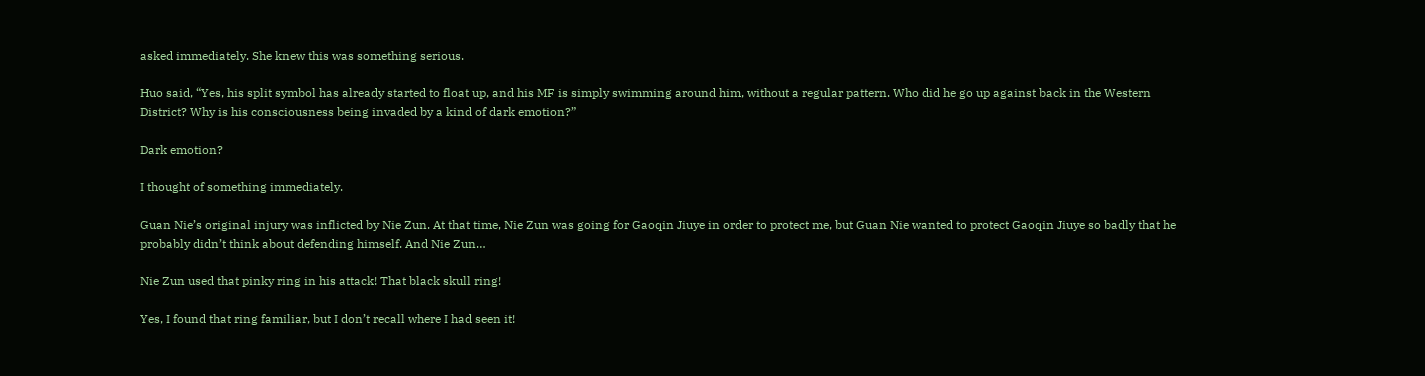asked immediately. She knew this was something serious.

Huo said, “Yes, his split symbol has already started to float up, and his MF is simply swimming around him, without a regular pattern. Who did he go up against back in the Western District? Why is his consciousness being invaded by a kind of dark emotion?”

Dark emotion?

I thought of something immediately.

Guan Nie’s original injury was inflicted by Nie Zun. At that time, Nie Zun was going for Gaoqin Jiuye in order to protect me, but Guan Nie wanted to protect Gaoqin Jiuye so badly that he probably didn’t think about defending himself. And Nie Zun…

Nie Zun used that pinky ring in his attack! That black skull ring!

Yes, I found that ring familiar, but I don’t recall where I had seen it!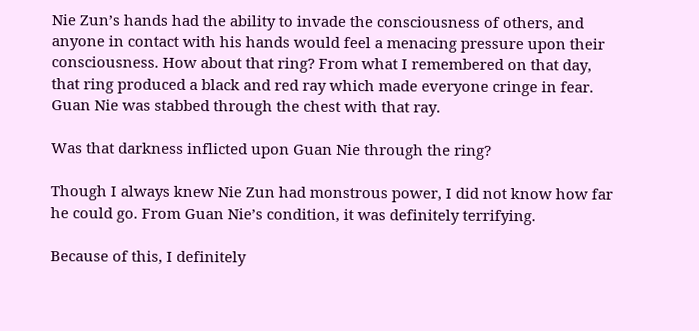Nie Zun’s hands had the ability to invade the consciousness of others, and anyone in contact with his hands would feel a menacing pressure upon their consciousness. How about that ring? From what I remembered on that day, that ring produced a black and red ray which made everyone cringe in fear. Guan Nie was stabbed through the chest with that ray.

Was that darkness inflicted upon Guan Nie through the ring?

Though I always knew Nie Zun had monstrous power, I did not know how far he could go. From Guan Nie’s condition, it was definitely terrifying.

Because of this, I definitely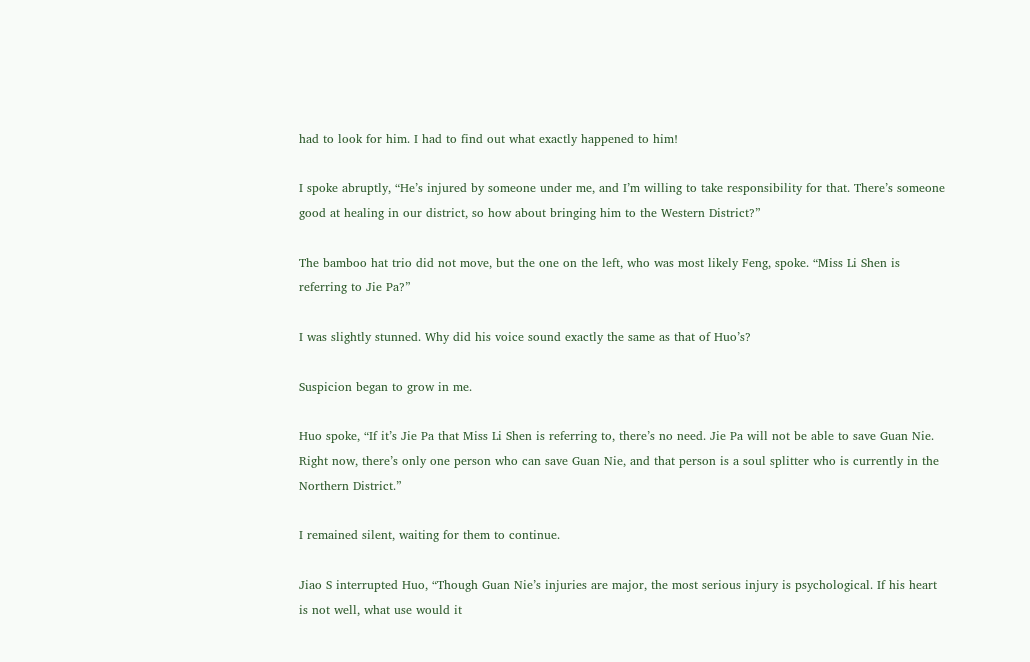had to look for him. I had to find out what exactly happened to him!

I spoke abruptly, “He’s injured by someone under me, and I’m willing to take responsibility for that. There’s someone good at healing in our district, so how about bringing him to the Western District?”

The bamboo hat trio did not move, but the one on the left, who was most likely Feng, spoke. “Miss Li Shen is referring to Jie Pa?”

I was slightly stunned. Why did his voice sound exactly the same as that of Huo’s?

Suspicion began to grow in me.

Huo spoke, “If it’s Jie Pa that Miss Li Shen is referring to, there’s no need. Jie Pa will not be able to save Guan Nie. Right now, there’s only one person who can save Guan Nie, and that person is a soul splitter who is currently in the Northern District.”

I remained silent, waiting for them to continue.

Jiao S interrupted Huo, “Though Guan Nie’s injuries are major, the most serious injury is psychological. If his heart is not well, what use would it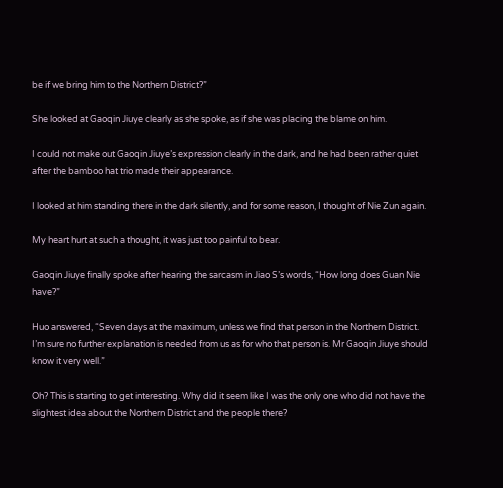be if we bring him to the Northern District?”

She looked at Gaoqin Jiuye clearly as she spoke, as if she was placing the blame on him.

I could not make out Gaoqin Jiuye’s expression clearly in the dark, and he had been rather quiet after the bamboo hat trio made their appearance.

I looked at him standing there in the dark silently, and for some reason, I thought of Nie Zun again.

My heart hurt at such a thought, it was just too painful to bear.

Gaoqin Jiuye finally spoke after hearing the sarcasm in Jiao S’s words, “How long does Guan Nie have?”

Huo answered, “Seven days at the maximum, unless we find that person in the Northern District. I’m sure no further explanation is needed from us as for who that person is. Mr Gaoqin Jiuye should know it very well.”

Oh? This is starting to get interesting. Why did it seem like I was the only one who did not have the slightest idea about the Northern District and the people there?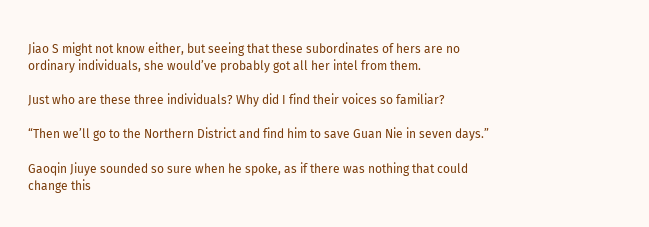Jiao S might not know either, but seeing that these subordinates of hers are no ordinary individuals, she would’ve probably got all her intel from them.

Just who are these three individuals? Why did I find their voices so familiar?

“Then we’ll go to the Northern District and find him to save Guan Nie in seven days.”

Gaoqin Jiuye sounded so sure when he spoke, as if there was nothing that could change this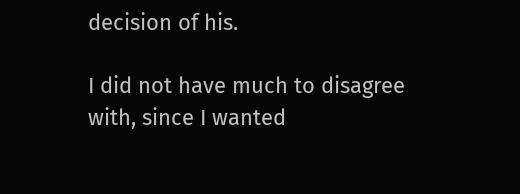decision of his.

I did not have much to disagree with, since I wanted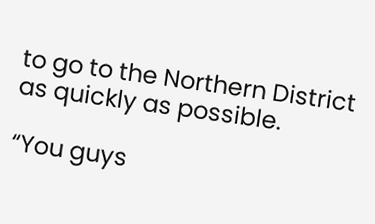to go to the Northern District as quickly as possible.

“You guys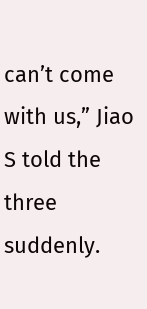can’t come with us,” Jiao S told the three suddenly.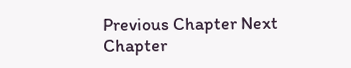Previous Chapter Next Chapter